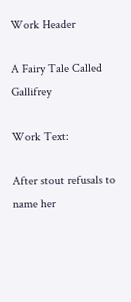Work Header

A Fairy Tale Called Gallifrey

Work Text:

After stout refusals to name her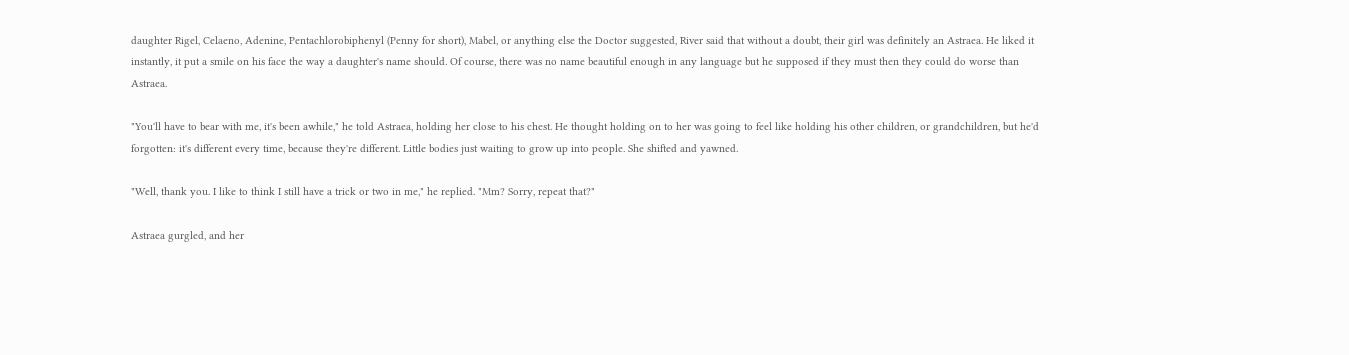daughter Rigel, Celaeno, Adenine, Pentachlorobiphenyl (Penny for short), Mabel, or anything else the Doctor suggested, River said that without a doubt, their girl was definitely an Astraea. He liked it instantly, it put a smile on his face the way a daughter's name should. Of course, there was no name beautiful enough in any language but he supposed if they must then they could do worse than Astraea.

"You'll have to bear with me, it's been awhile," he told Astraea, holding her close to his chest. He thought holding on to her was going to feel like holding his other children, or grandchildren, but he'd forgotten: it's different every time, because they're different. Little bodies just waiting to grow up into people. She shifted and yawned.

"Well, thank you. I like to think I still have a trick or two in me," he replied. "Mm? Sorry, repeat that?"

Astraea gurgled, and her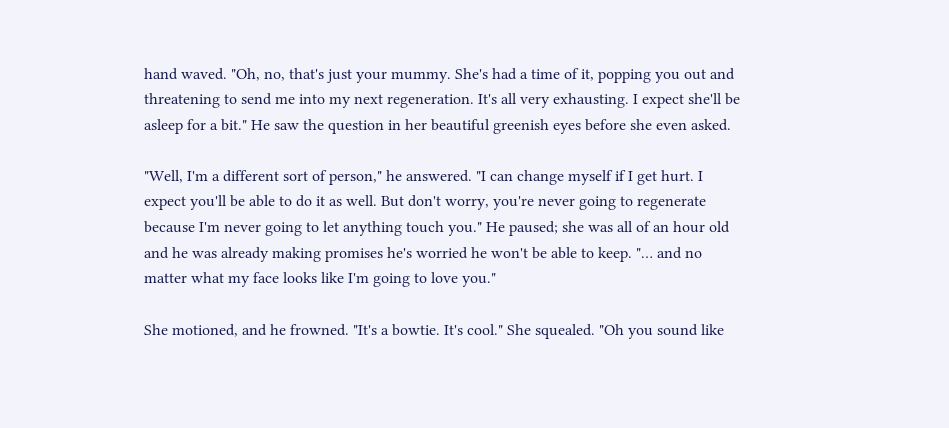hand waved. "Oh, no, that's just your mummy. She's had a time of it, popping you out and threatening to send me into my next regeneration. It's all very exhausting. I expect she'll be asleep for a bit." He saw the question in her beautiful greenish eyes before she even asked.

"Well, I'm a different sort of person," he answered. "I can change myself if I get hurt. I expect you'll be able to do it as well. But don't worry, you're never going to regenerate because I'm never going to let anything touch you." He paused; she was all of an hour old and he was already making promises he's worried he won't be able to keep. "… and no matter what my face looks like I'm going to love you."

She motioned, and he frowned. "It's a bowtie. It's cool." She squealed. "Oh you sound like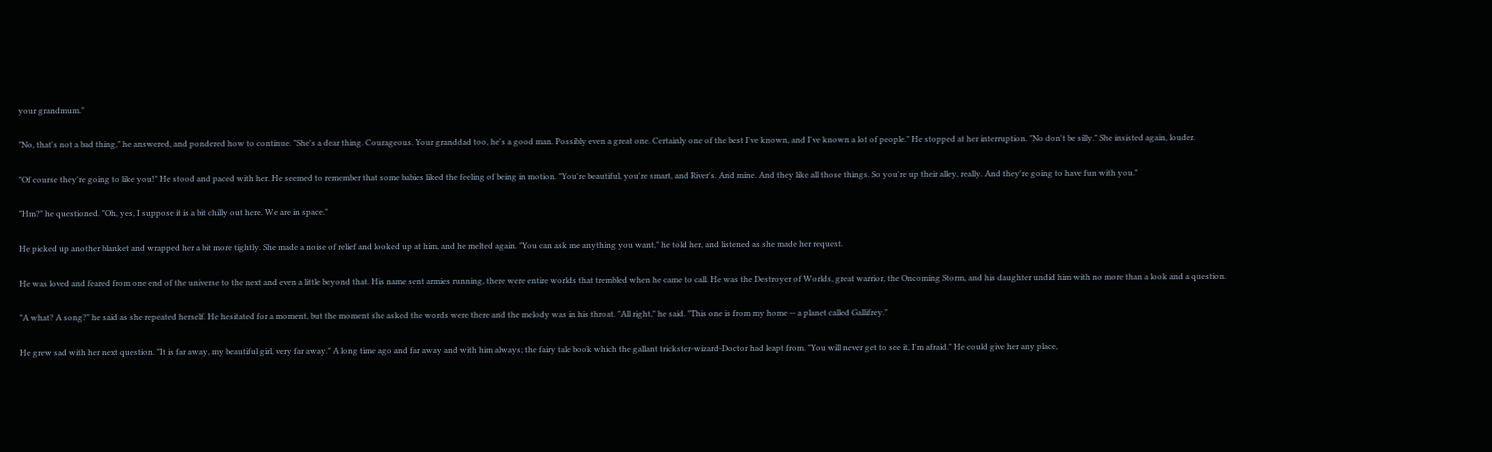your grandmum."

"No, that's not a bad thing," he answered, and pondered how to continue. "She's a dear thing. Courageous. Your granddad too, he's a good man. Possibly even a great one. Certainly one of the best I've known, and I've known a lot of people." He stopped at her interruption. "No don't be silly." She insisted again, louder.

"Of course they're going to like you!" He stood and paced with her. He seemed to remember that some babies liked the feeling of being in motion. "You're beautiful, you're smart, and River's. And mine. And they like all those things. So you're up their alley, really. And they're going to have fun with you."

"Hm?" he questioned. "Oh, yes, I suppose it is a bit chilly out here. We are in space."

He picked up another blanket and wrapped her a bit more tightly. She made a noise of relief and looked up at him, and he melted again. "You can ask me anything you want," he told her, and listened as she made her request.

He was loved and feared from one end of the universe to the next and even a little beyond that. His name sent armies running, there were entire worlds that trembled when he came to call. He was the Destroyer of Worlds, great warrior, the Oncoming Storm, and his daughter undid him with no more than a look and a question.

"A what? A song?" he said as she repeated herself. He hesitated for a moment, but the moment she asked the words were there and the melody was in his throat. "All right," he said. "This one is from my home -- a planet called Gallifrey."

He grew sad with her next question. "It is far away, my beautiful girl, very far away." A long time ago and far away and with him always; the fairy tale book which the gallant trickster-wizard-Doctor had leapt from. "You will never get to see it, I'm afraid." He could give her any place,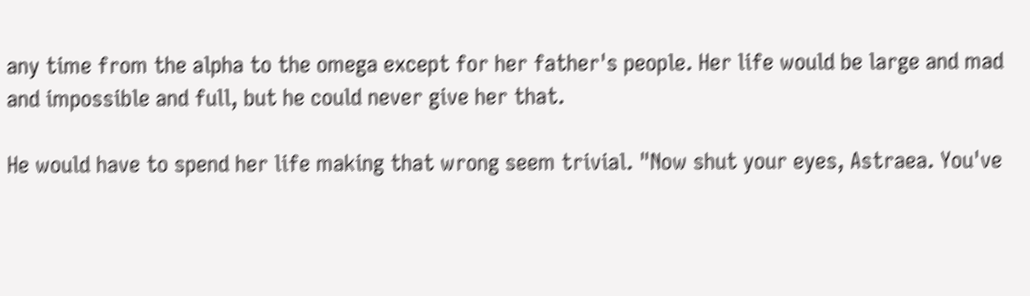any time from the alpha to the omega except for her father's people. Her life would be large and mad and impossible and full, but he could never give her that.

He would have to spend her life making that wrong seem trivial. "Now shut your eyes, Astraea. You've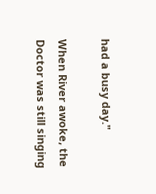had a busy day."

When River awoke, the Doctor was still singing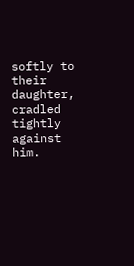softly to their daughter, cradled tightly against him.